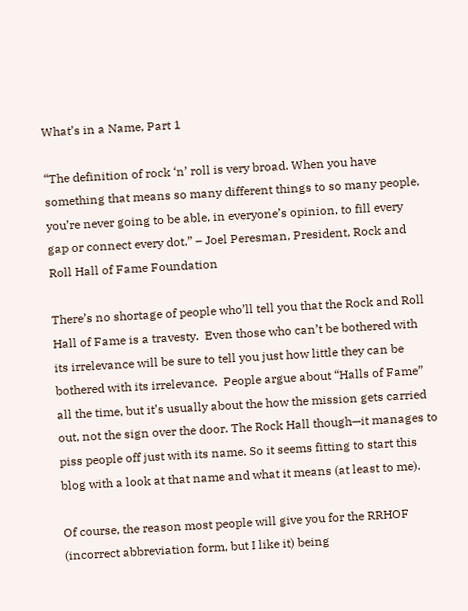What’s in a Name, Part 1

“The definition of rock ‘n’ roll is very broad. When you have something that means so many different things to so many people, you’re never going to be able, in everyone’s opinion, to fill every gap or connect every dot.” – Joel Peresman, President, Rock and Roll Hall of Fame Foundation

There’s no shortage of people who’ll tell you that the Rock and Roll Hall of Fame is a travesty.  Even those who can’t be bothered with its irrelevance will be sure to tell you just how little they can be bothered with its irrelevance.  People argue about “Halls of Fame” all the time, but it’s usually about the how the mission gets carried out, not the sign over the door. The Rock Hall though—it manages to piss people off just with its name. So it seems fitting to start this blog with a look at that name and what it means (at least to me).

Of course, the reason most people will give you for the RRHOF (incorrect abbreviation form, but I like it) being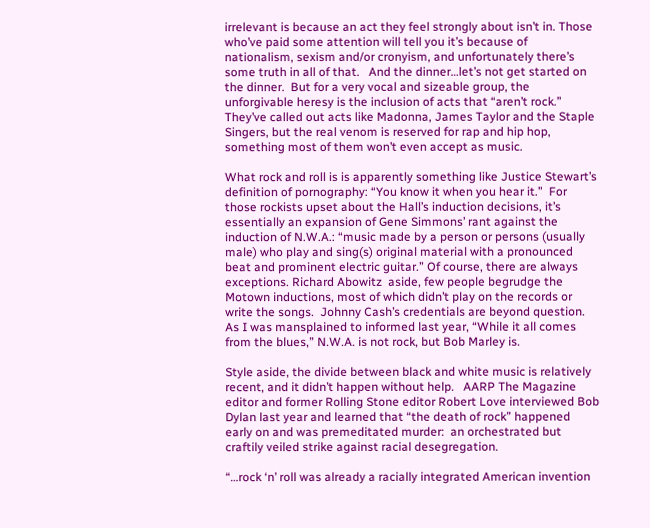irrelevant is because an act they feel strongly about isn’t in. Those who’ve paid some attention will tell you it’s because of nationalism, sexism and/or cronyism, and unfortunately there’s some truth in all of that.   And the dinner…let’s not get started on the dinner.  But for a very vocal and sizeable group, the unforgivable heresy is the inclusion of acts that “aren’t rock.”  They’ve called out acts like Madonna, James Taylor and the Staple Singers, but the real venom is reserved for rap and hip hop, something most of them won’t even accept as music.

What rock and roll is is apparently something like Justice Stewart’s definition of pornography: “You know it when you hear it.”  For those rockists upset about the Hall’s induction decisions, it’s essentially an expansion of Gene Simmons’ rant against the induction of N.W.A.: “music made by a person or persons (usually male) who play and sing(s) original material with a pronounced beat and prominent electric guitar.” Of course, there are always exceptions. Richard Abowitz  aside, few people begrudge the Motown inductions, most of which didn’t play on the records or write the songs.  Johnny Cash’s credentials are beyond question.   As I was mansplained to informed last year, “While it all comes from the blues,” N.W.A. is not rock, but Bob Marley is.

Style aside, the divide between black and white music is relatively recent, and it didn’t happen without help.   AARP The Magazine editor and former Rolling Stone editor Robert Love interviewed Bob Dylan last year and learned that “the death of rock” happened early on and was premeditated murder:  an orchestrated but craftily veiled strike against racial desegregation.

“…rock ‘n’ roll was already a racially integrated American invention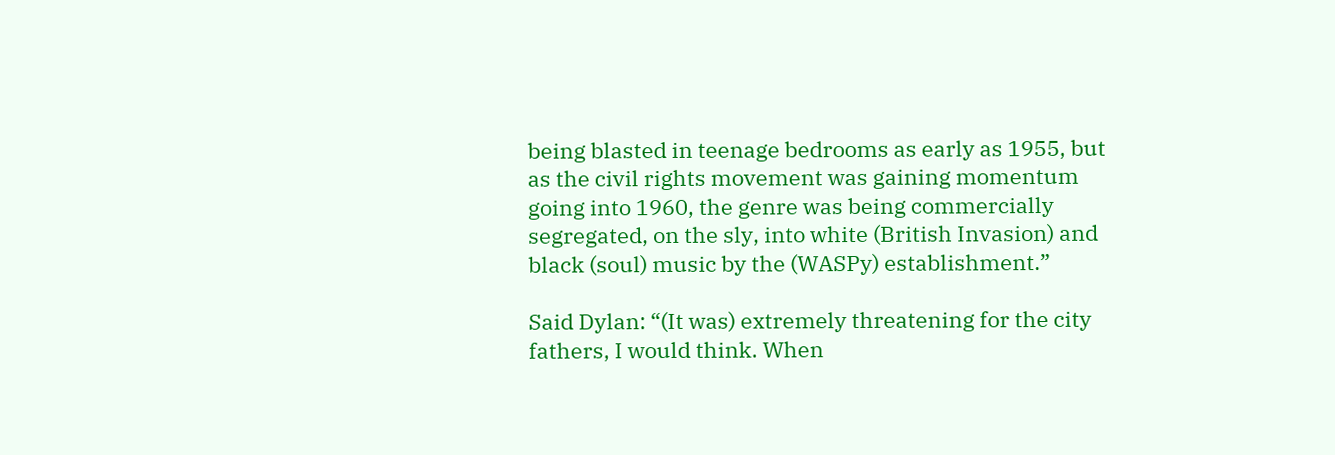being blasted in teenage bedrooms as early as 1955, but as the civil rights movement was gaining momentum going into 1960, the genre was being commercially segregated, on the sly, into white (British Invasion) and black (soul) music by the (WASPy) establishment.”

Said Dylan: “(It was) extremely threatening for the city fathers, I would think. When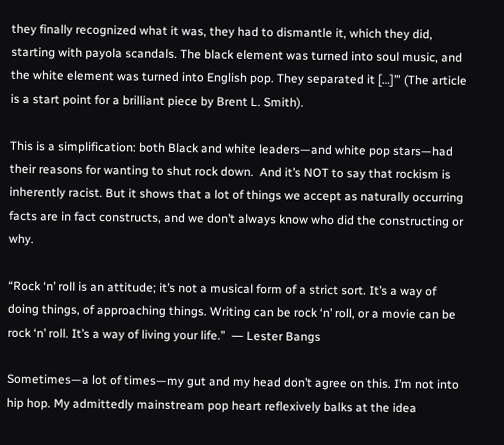they finally recognized what it was, they had to dismantle it, which they did, starting with payola scandals. The black element was turned into soul music, and the white element was turned into English pop. They separated it […]’” (The article is a start point for a brilliant piece by Brent L. Smith).

This is a simplification: both Black and white leaders—and white pop stars—had their reasons for wanting to shut rock down.  And it’s NOT to say that rockism is inherently racist. But it shows that a lot of things we accept as naturally occurring facts are in fact constructs, and we don’t always know who did the constructing or why.

“Rock ‘n’ roll is an attitude; it’s not a musical form of a strict sort. It’s a way of doing things, of approaching things. Writing can be rock ‘n’ roll, or a movie can be rock ‘n’ roll. It’s a way of living your life.”  ― Lester Bangs

Sometimes—a lot of times—my gut and my head don’t agree on this. I’m not into hip hop. My admittedly mainstream pop heart reflexively balks at the idea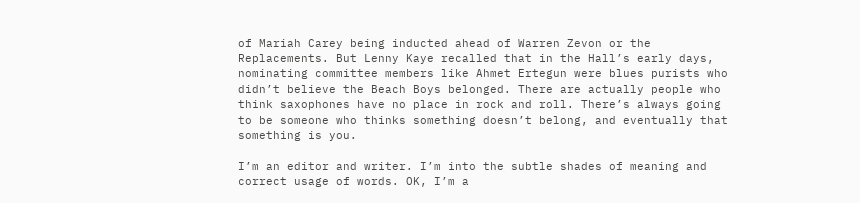of Mariah Carey being inducted ahead of Warren Zevon or the Replacements. But Lenny Kaye recalled that in the Hall’s early days, nominating committee members like Ahmet Ertegun were blues purists who didn’t believe the Beach Boys belonged. There are actually people who think saxophones have no place in rock and roll. There’s always going to be someone who thinks something doesn’t belong, and eventually that something is you.

I’m an editor and writer. I’m into the subtle shades of meaning and correct usage of words. OK, I’m a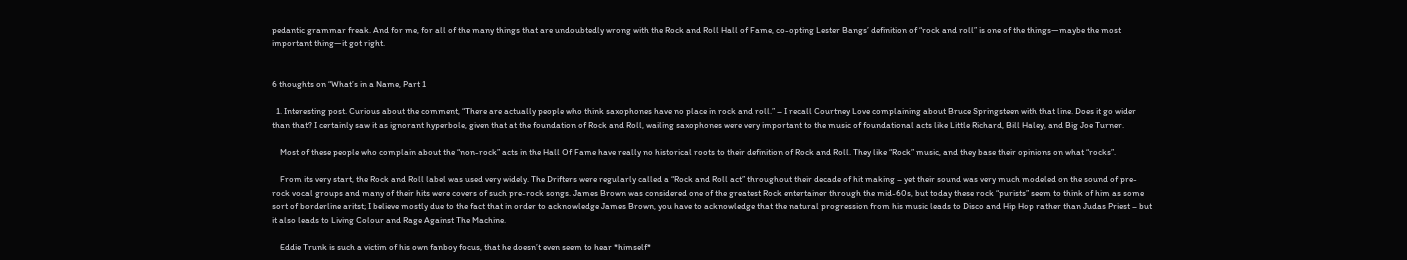pedantic grammar freak. And for me, for all of the many things that are undoubtedly wrong with the Rock and Roll Hall of Fame, co-opting Lester Bangs’ definition of “rock and roll” is one of the things—maybe the most important thing—it got right.


6 thoughts on “What’s in a Name, Part 1

  1. Interesting post. Curious about the comment, “There are actually people who think saxophones have no place in rock and roll.” – I recall Courtney Love complaining about Bruce Springsteen with that line. Does it go wider than that? I certainly saw it as ignorant hyperbole, given that at the foundation of Rock and Roll, wailing saxophones were very important to the music of foundational acts like Little Richard, Bill Haley, and Big Joe Turner.

    Most of these people who complain about the “non-rock” acts in the Hall Of Fame have really no historical roots to their definition of Rock and Roll. They like “Rock” music, and they base their opinions on what “rocks”.

    From its very start, the Rock and Roll label was used very widely. The Drifters were regularly called a “Rock and Roll act” throughout their decade of hit making – yet their sound was very much modeled on the sound of pre-rock vocal groups and many of their hits were covers of such pre-rock songs. James Brown was considered one of the greatest Rock entertainer through the mid-60s, but today these rock “purists” seem to think of him as some sort of borderline aritst; I believe mostly due to the fact that in order to acknowledge James Brown, you have to acknowledge that the natural progression from his music leads to Disco and Hip Hop rather than Judas Priest – but it also leads to Living Colour and Rage Against The Machine.

    Eddie Trunk is such a victim of his own fanboy focus, that he doesn’t even seem to hear *himself*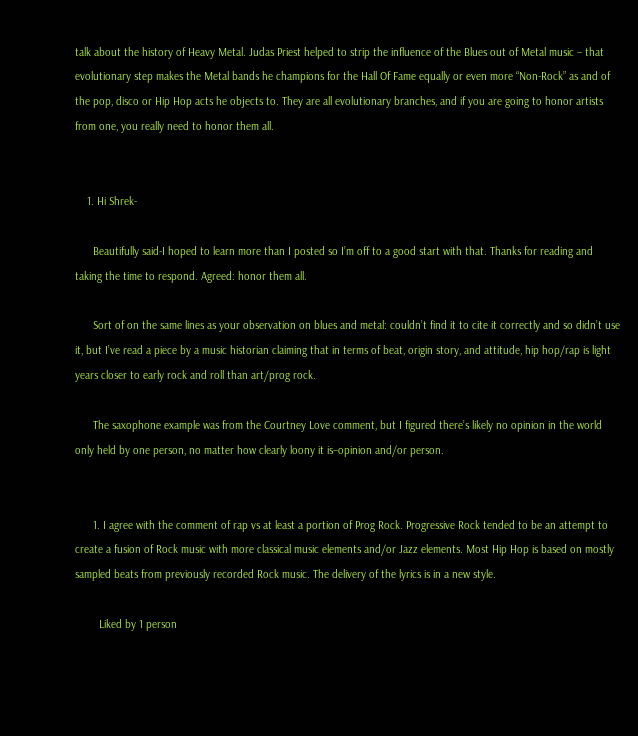talk about the history of Heavy Metal. Judas Priest helped to strip the influence of the Blues out of Metal music – that evolutionary step makes the Metal bands he champions for the Hall Of Fame equally or even more “Non-Rock” as and of the pop, disco or Hip Hop acts he objects to. They are all evolutionary branches, and if you are going to honor artists from one, you really need to honor them all.


    1. Hi Shrek-

      Beautifully said-I hoped to learn more than I posted so I’m off to a good start with that. Thanks for reading and taking the time to respond. Agreed: honor them all.

      Sort of on the same lines as your observation on blues and metal: couldn’t find it to cite it correctly and so didn’t use it, but I’ve read a piece by a music historian claiming that in terms of beat, origin story, and attitude, hip hop/rap is light years closer to early rock and roll than art/prog rock.

      The saxophone example was from the Courtney Love comment, but I figured there’s likely no opinion in the world only held by one person, no matter how clearly loony it is–opinion and/or person.


      1. I agree with the comment of rap vs at least a portion of Prog Rock. Progressive Rock tended to be an attempt to create a fusion of Rock music with more classical music elements and/or Jazz elements. Most Hip Hop is based on mostly sampled beats from previously recorded Rock music. The delivery of the lyrics is in a new style.

        Liked by 1 person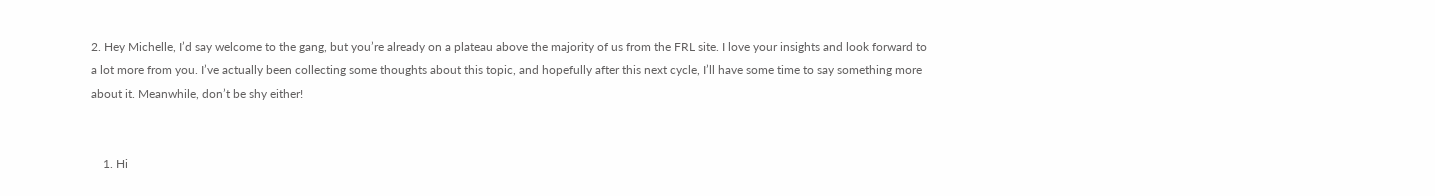2. Hey Michelle, I’d say welcome to the gang, but you’re already on a plateau above the majority of us from the FRL site. I love your insights and look forward to a lot more from you. I’ve actually been collecting some thoughts about this topic, and hopefully after this next cycle, I’ll have some time to say something more about it. Meanwhile, don’t be shy either!


    1. Hi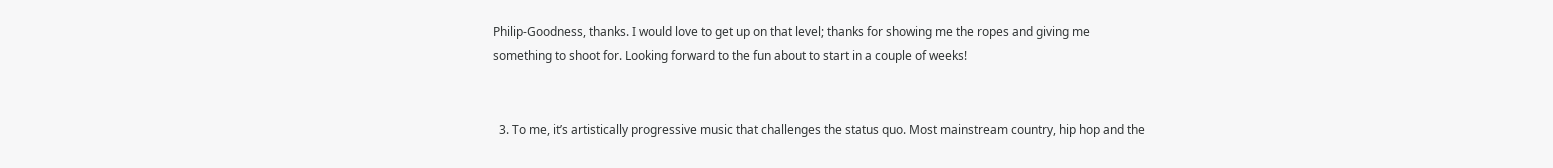Philip-Goodness, thanks. I would love to get up on that level; thanks for showing me the ropes and giving me something to shoot for. Looking forward to the fun about to start in a couple of weeks!


  3. To me, it’s artistically progressive music that challenges the status quo. Most mainstream country, hip hop and the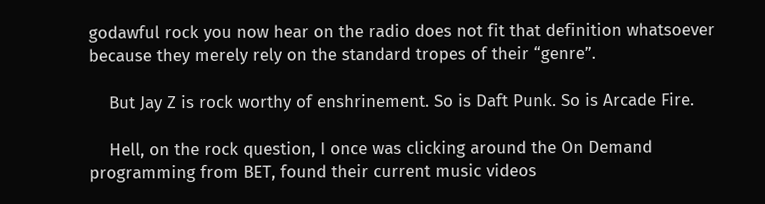godawful rock you now hear on the radio does not fit that definition whatsoever because they merely rely on the standard tropes of their “genre”.

    But Jay Z is rock worthy of enshrinement. So is Daft Punk. So is Arcade Fire.

    Hell, on the rock question, I once was clicking around the On Demand programming from BET, found their current music videos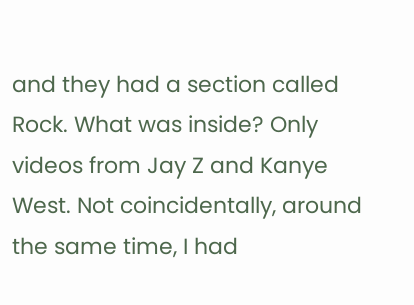and they had a section called Rock. What was inside? Only videos from Jay Z and Kanye West. Not coincidentally, around the same time, I had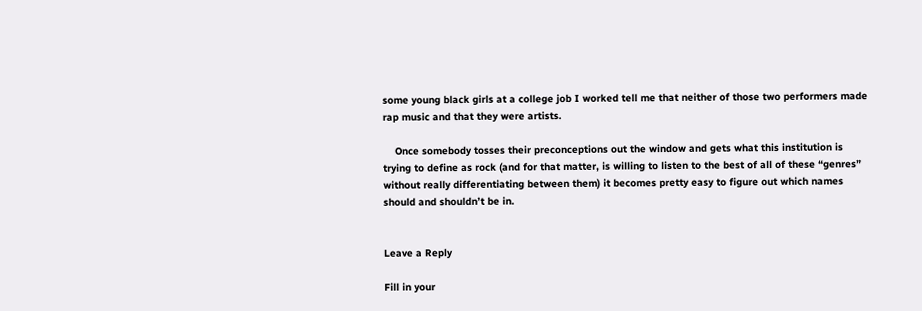some young black girls at a college job I worked tell me that neither of those two performers made rap music and that they were artists.

    Once somebody tosses their preconceptions out the window and gets what this institution is trying to define as rock (and for that matter, is willing to listen to the best of all of these “genres” without really differentiating between them) it becomes pretty easy to figure out which names should and shouldn’t be in.


Leave a Reply

Fill in your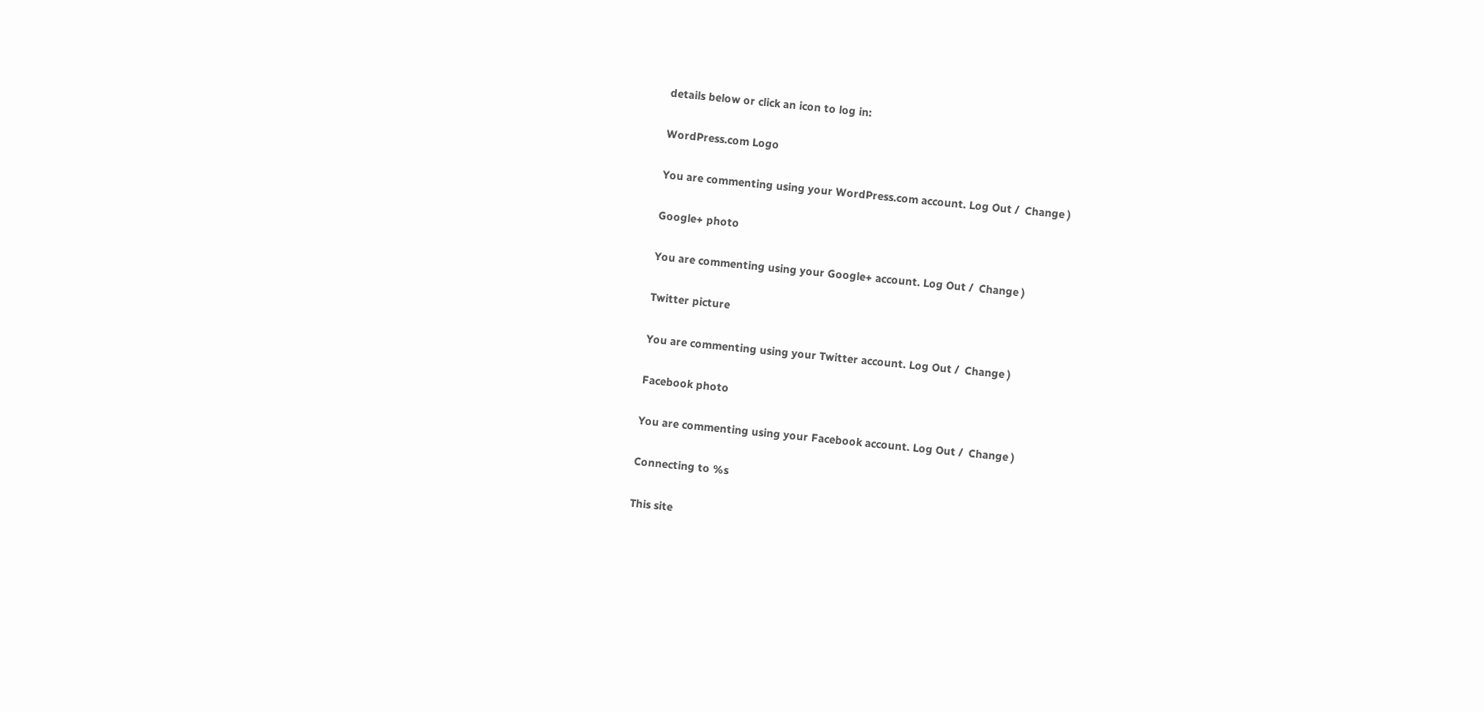details below or click an icon to log in:

WordPress.com Logo

You are commenting using your WordPress.com account. Log Out /  Change )

Google+ photo

You are commenting using your Google+ account. Log Out /  Change )

Twitter picture

You are commenting using your Twitter account. Log Out /  Change )

Facebook photo

You are commenting using your Facebook account. Log Out /  Change )

Connecting to %s

This site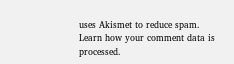uses Akismet to reduce spam. Learn how your comment data is processed.